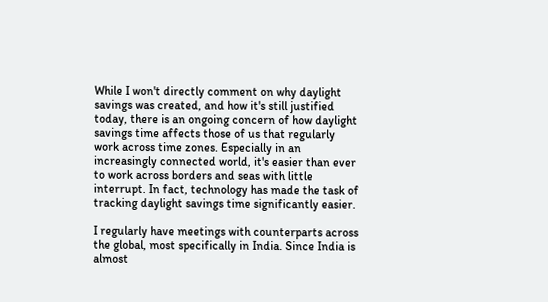While I won't directly comment on why daylight savings was created, and how it's still justified today, there is an ongoing concern of how daylight savings time affects those of us that regularly work across time zones. Especially in an increasingly connected world, it's easier than ever to work across borders and seas with little interrupt. In fact, technology has made the task of tracking daylight savings time significantly easier.

I regularly have meetings with counterparts across the global, most specifically in India. Since India is almost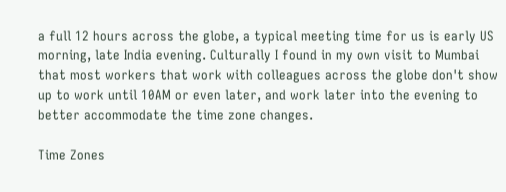a full 12 hours across the globe, a typical meeting time for us is early US morning, late India evening. Culturally I found in my own visit to Mumbai that most workers that work with colleagues across the globe don't show up to work until 10AM or even later, and work later into the evening to better accommodate the time zone changes.

Time Zones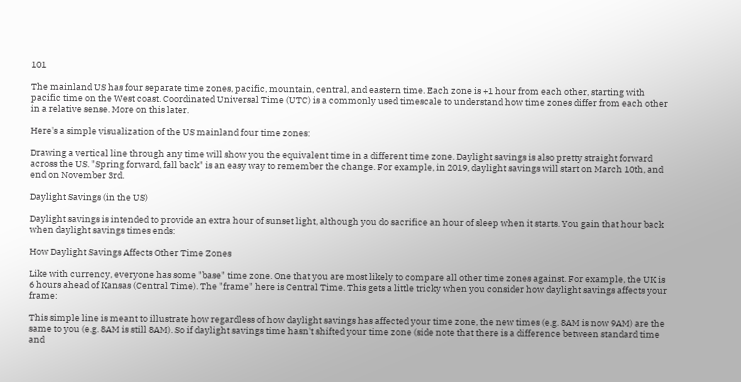101

The mainland US has four separate time zones, pacific, mountain, central, and eastern time. Each zone is +1 hour from each other, starting with pacific time on the West coast. Coordinated Universal Time (UTC) is a commonly used timescale to understand how time zones differ from each other in a relative sense. More on this later.

Here's a simple visualization of the US mainland four time zones:

Drawing a vertical line through any time will show you the equivalent time in a different time zone. Daylight savings is also pretty straight forward across the US. "Spring forward, fall back" is an easy way to remember the change. For example, in 2019, daylight savings will start on March 10th, and end on November 3rd.

Daylight Savings (in the US)

Daylight savings is intended to provide an extra hour of sunset light, although you do sacrifice an hour of sleep when it starts. You gain that hour back when daylight savings times ends:

How Daylight Savings Affects Other Time Zones

Like with currency, everyone has some "base" time zone. One that you are most likely to compare all other time zones against. For example, the UK is 6 hours ahead of Kansas (Central Time). The "frame" here is Central Time. This gets a little tricky when you consider how daylight savings affects your frame:

This simple line is meant to illustrate how regardless of how daylight savings has affected your time zone, the new times (e.g. 8AM is now 9AM) are the same to you (e.g. 8AM is still 8AM). So if daylight savings time hasn't shifted your time zone (side note that there is a difference between standard time and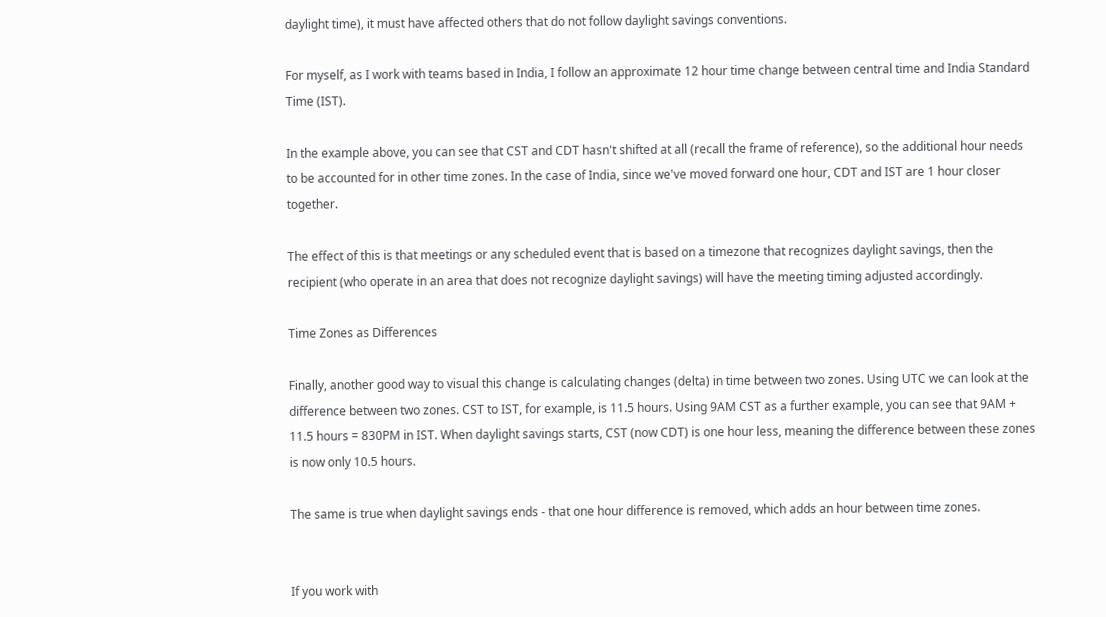daylight time), it must have affected others that do not follow daylight savings conventions.

For myself, as I work with teams based in India, I follow an approximate 12 hour time change between central time and India Standard Time (IST).

In the example above, you can see that CST and CDT hasn't shifted at all (recall the frame of reference), so the additional hour needs to be accounted for in other time zones. In the case of India, since we've moved forward one hour, CDT and IST are 1 hour closer together.

The effect of this is that meetings or any scheduled event that is based on a timezone that recognizes daylight savings, then the recipient (who operate in an area that does not recognize daylight savings) will have the meeting timing adjusted accordingly.

Time Zones as Differences

Finally, another good way to visual this change is calculating changes (delta) in time between two zones. Using UTC we can look at the difference between two zones. CST to IST, for example, is 11.5 hours. Using 9AM CST as a further example, you can see that 9AM + 11.5 hours = 830PM in IST. When daylight savings starts, CST (now CDT) is one hour less, meaning the difference between these zones is now only 10.5 hours.

The same is true when daylight savings ends - that one hour difference is removed, which adds an hour between time zones.


If you work with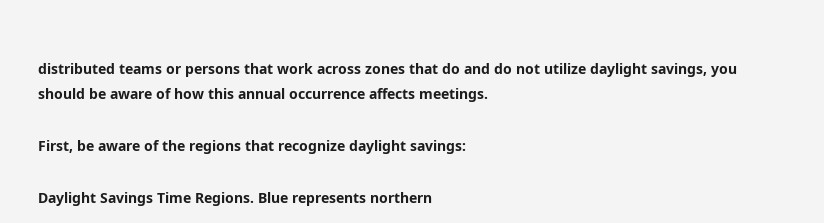distributed teams or persons that work across zones that do and do not utilize daylight savings, you should be aware of how this annual occurrence affects meetings.

First, be aware of the regions that recognize daylight savings:

Daylight Savings Time Regions. Blue represents northern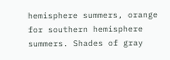hemisphere summers, orange for southern hemisphere summers. Shades of gray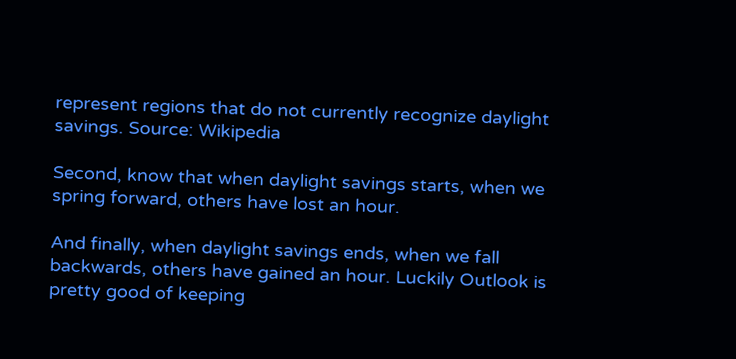represent regions that do not currently recognize daylight savings. Source: Wikipedia

Second, know that when daylight savings starts, when we spring forward, others have lost an hour.

And finally, when daylight savings ends, when we fall backwards, others have gained an hour. Luckily Outlook is pretty good of keeping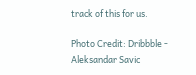track of this for us.

Photo Credit: Dribbble - Aleksandar Savic